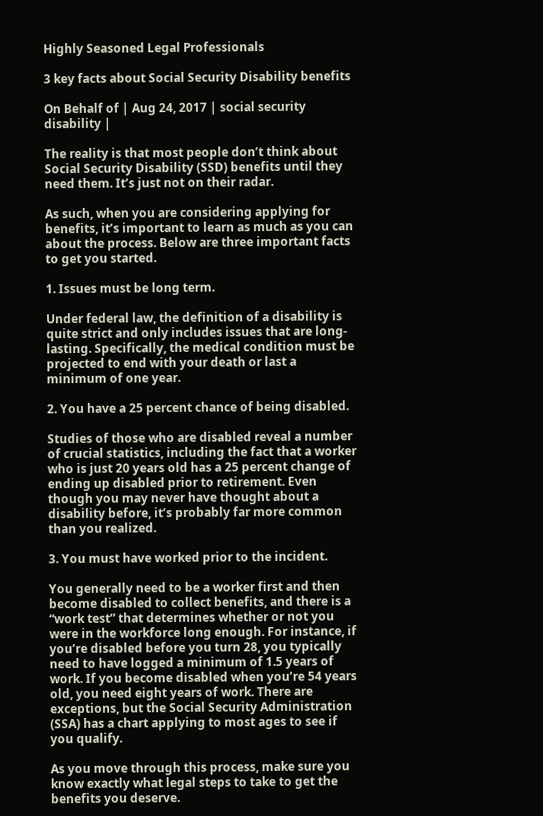Highly Seasoned Legal Professionals

3 key facts about Social Security Disability benefits

On Behalf of | Aug 24, 2017 | social security disability |

The reality is that most people don’t think about Social Security Disability (SSD) benefits until they need them. It’s just not on their radar.

As such, when you are considering applying for benefits, it’s important to learn as much as you can about the process. Below are three important facts to get you started.

1. Issues must be long term.

Under federal law, the definition of a disability is quite strict and only includes issues that are long-lasting. Specifically, the medical condition must be projected to end with your death or last a minimum of one year.

2. You have a 25 percent chance of being disabled.

Studies of those who are disabled reveal a number of crucial statistics, including the fact that a worker who is just 20 years old has a 25 percent change of ending up disabled prior to retirement. Even though you may never have thought about a disability before, it’s probably far more common than you realized.

3. You must have worked prior to the incident.

You generally need to be a worker first and then become disabled to collect benefits, and there is a “work test” that determines whether or not you were in the workforce long enough. For instance, if you’re disabled before you turn 28, you typically need to have logged a minimum of 1.5 years of work. If you become disabled when you’re 54 years old, you need eight years of work. There are exceptions, but the Social Security Administration (SSA) has a chart applying to most ages to see if you qualify.

As you move through this process, make sure you know exactly what legal steps to take to get the benefits you deserve.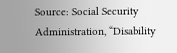Source: Social Security Administration, “Disability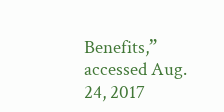Benefits,” accessed Aug. 24, 2017